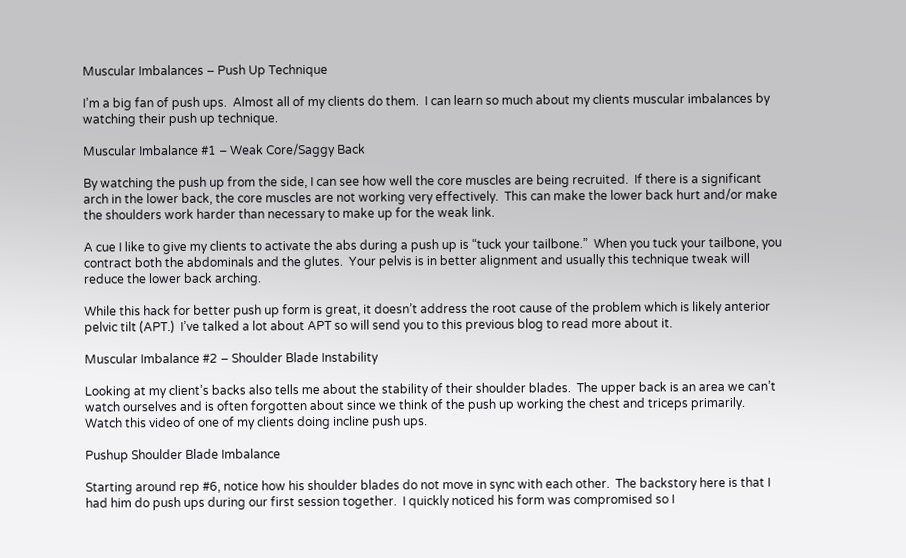Muscular Imbalances – Push Up Technique

I’m a big fan of push ups.  Almost all of my clients do them.  I can learn so much about my clients muscular imbalances by watching their push up technique.

Muscular Imbalance #1 – Weak Core/Saggy Back

By watching the push up from the side, I can see how well the core muscles are being recruited.  If there is a significant arch in the lower back, the core muscles are not working very effectively.  This can make the lower back hurt and/or make the shoulders work harder than necessary to make up for the weak link.

A cue I like to give my clients to activate the abs during a push up is “tuck your tailbone.”  When you tuck your tailbone, you contract both the abdominals and the glutes.  Your pelvis is in better alignment and usually this technique tweak will reduce the lower back arching.

While this hack for better push up form is great, it doesn’t address the root cause of the problem which is likely anterior pelvic tilt (APT.)  I’ve talked a lot about APT so will send you to this previous blog to read more about it.

Muscular Imbalance #2 – Shoulder Blade Instability

Looking at my client’s backs also tells me about the stability of their shoulder blades.  The upper back is an area we can’t watch ourselves and is often forgotten about since we think of the push up working the chest and triceps primarily.  Watch this video of one of my clients doing incline push ups.

Pushup Shoulder Blade Imbalance

Starting around rep #6, notice how his shoulder blades do not move in sync with each other.  The backstory here is that I had him do push ups during our first session together.  I quickly noticed his form was compromised so I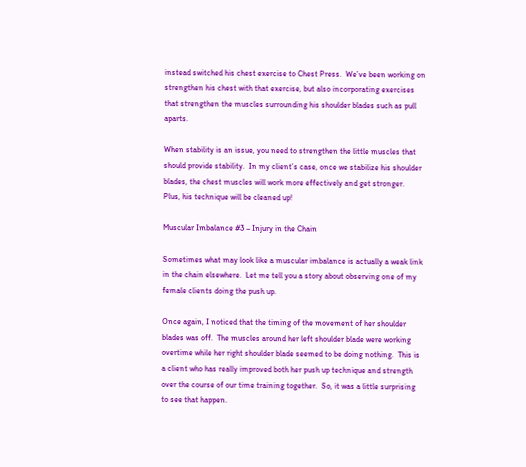instead switched his chest exercise to Chest Press.  We’ve been working on strengthen his chest with that exercise, but also incorporating exercises that strengthen the muscles surrounding his shoulder blades such as pull aparts.

When stability is an issue, you need to strengthen the little muscles that should provide stability.  In my client’s case, once we stabilize his shoulder blades, the chest muscles will work more effectively and get stronger.  Plus, his technique will be cleaned up!

Muscular Imbalance #3 – Injury in the Chain

Sometimes what may look like a muscular imbalance is actually a weak link in the chain elsewhere.  Let me tell you a story about observing one of my female clients doing the push up.

Once again, I noticed that the timing of the movement of her shoulder blades was off.  The muscles around her left shoulder blade were working overtime while her right shoulder blade seemed to be doing nothing.  This is a client who has really improved both her push up technique and strength over the course of our time training together.  So, it was a little surprising to see that happen.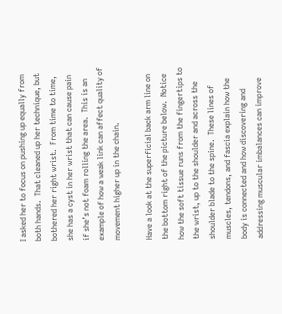I asked her to focus on pushing up equally from both hands.  That cleaned up her technique, but bothered her right wrist.  From time to time, she has a cyst in her wrist that can cause pain if she’s not foam rolling the area.  This is an example of how a weak link can affect quality of movement higher up in the chain.

Have a look at the superficial back arm line on the bottom right of the picture below.  Notice how the soft tissue runs from the fingertips to the wrist, up to the shoulder and across the shoulder blade to the spine.  These lines of muscles, tendons, and fascia explain how the body is connected and how discovering and addressing muscular imbalances can improve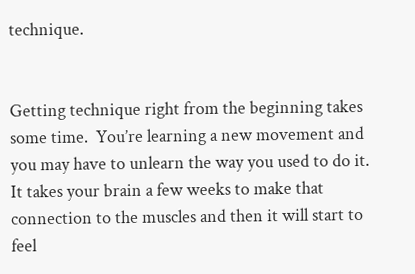technique.


Getting technique right from the beginning takes some time.  You’re learning a new movement and you may have to unlearn the way you used to do it.  It takes your brain a few weeks to make that connection to the muscles and then it will start to feel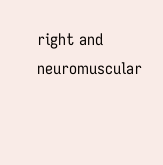right and neuromuscular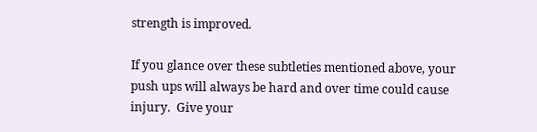strength is improved.

If you glance over these subtleties mentioned above, your push ups will always be hard and over time could cause injury.  Give your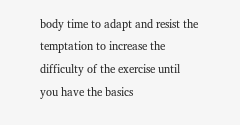body time to adapt and resist the temptation to increase the difficulty of the exercise until you have the basics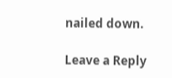nailed down.

Leave a Reply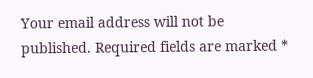Your email address will not be published. Required fields are marked *